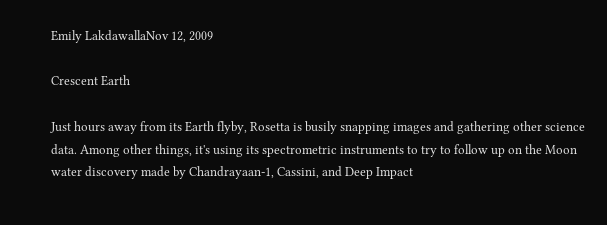Emily LakdawallaNov 12, 2009

Crescent Earth

Just hours away from its Earth flyby, Rosetta is busily snapping images and gathering other science data. Among other things, it's using its spectrometric instruments to try to follow up on the Moon water discovery made by Chandrayaan-1, Cassini, and Deep Impact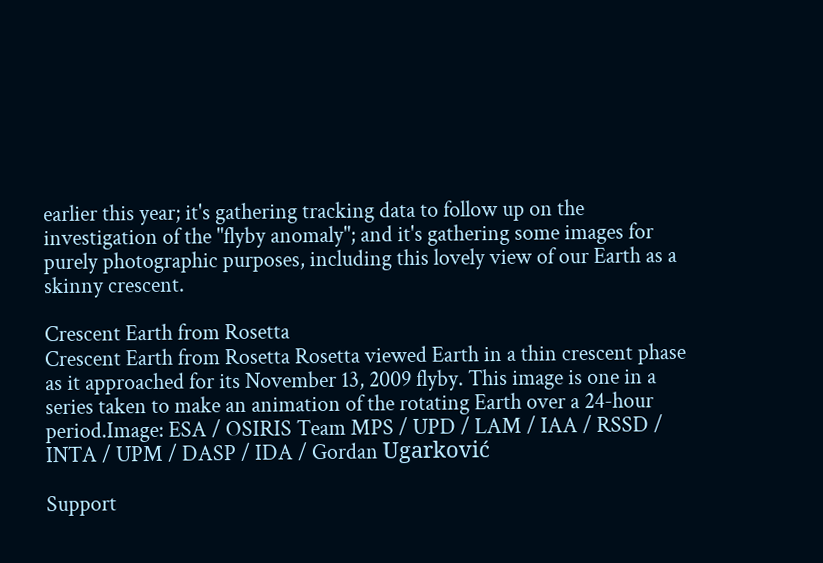earlier this year; it's gathering tracking data to follow up on the investigation of the "flyby anomaly"; and it's gathering some images for purely photographic purposes, including this lovely view of our Earth as a skinny crescent.

Crescent Earth from Rosetta
Crescent Earth from Rosetta Rosetta viewed Earth in a thin crescent phase as it approached for its November 13, 2009 flyby. This image is one in a series taken to make an animation of the rotating Earth over a 24-hour period.Image: ESA / OSIRIS Team MPS / UPD / LAM / IAA / RSSD / INTA / UPM / DASP / IDA / Gordan Ugarković

Support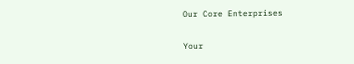Our Core Enterprises

Your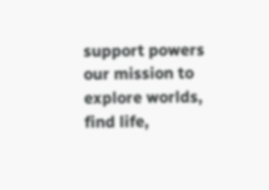support powers our mission to explore worlds, find life,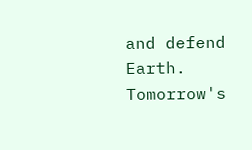and defend Earth. Tomorrow's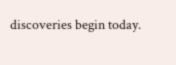discoveries begin today.